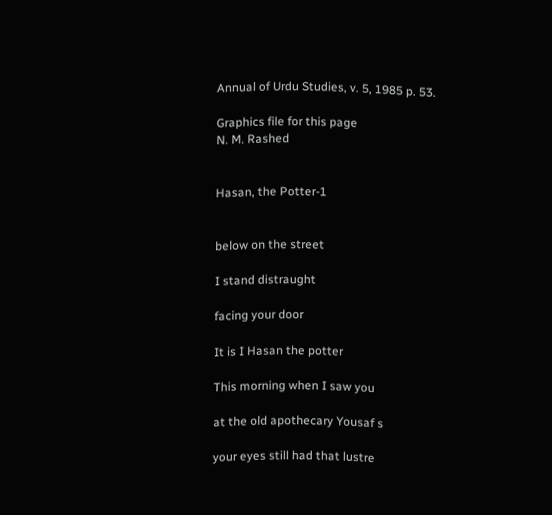Annual of Urdu Studies, v. 5, 1985 p. 53.

Graphics file for this page
N. M. Rashed


Hasan, the Potter-1


below on the street

I stand distraught

facing your door

It is I Hasan the potter

This morning when I saw you

at the old apothecary Yousaf s

your eyes still had that lustre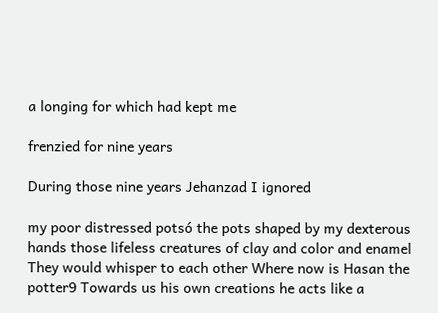a longing for which had kept me

frenzied for nine years

During those nine years Jehanzad I ignored

my poor distressed potsó the pots shaped by my dexterous hands those lifeless creatures of clay and color and enamel They would whisper to each other Where now is Hasan the potter9 Towards us his own creations he acts like a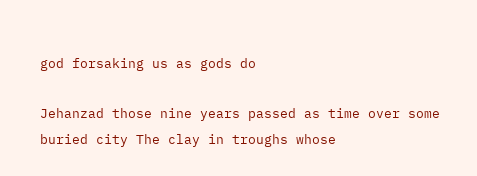god forsaking us as gods do

Jehanzad those nine years passed as time over some buried city The clay in troughs whose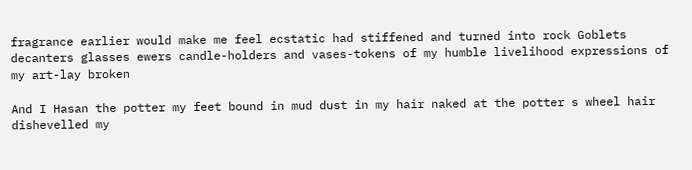fragrance earlier would make me feel ecstatic had stiffened and turned into rock Goblets decanters glasses ewers candle-holders and vases-tokens of my humble livelihood expressions of my art-lay broken

And I Hasan the potter my feet bound in mud dust in my hair naked at the potter s wheel hair dishevelled my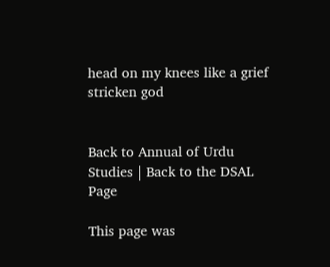head on my knees like a grief stricken god


Back to Annual of Urdu Studies | Back to the DSAL Page

This page was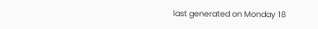last generated on Monday 18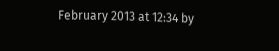February 2013 at 12:34 by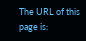The URL of this page is: